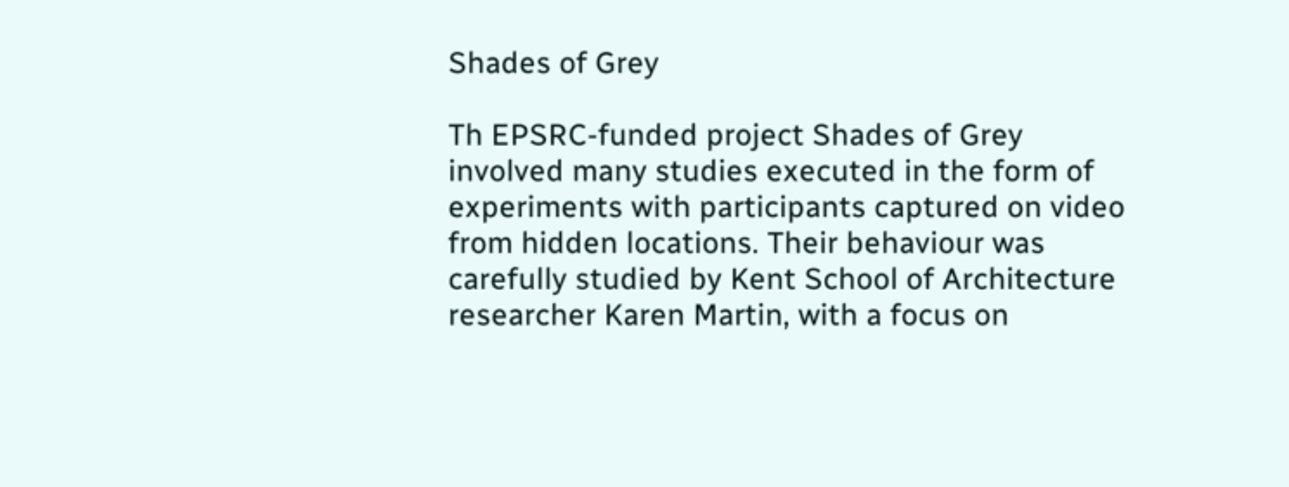Shades of Grey

Th EPSRC-funded project Shades of Grey involved many studies executed in the form of experiments with participants captured on video from hidden locations. Their behaviour was carefully studied by Kent School of Architecture researcher Karen Martin, with a focus on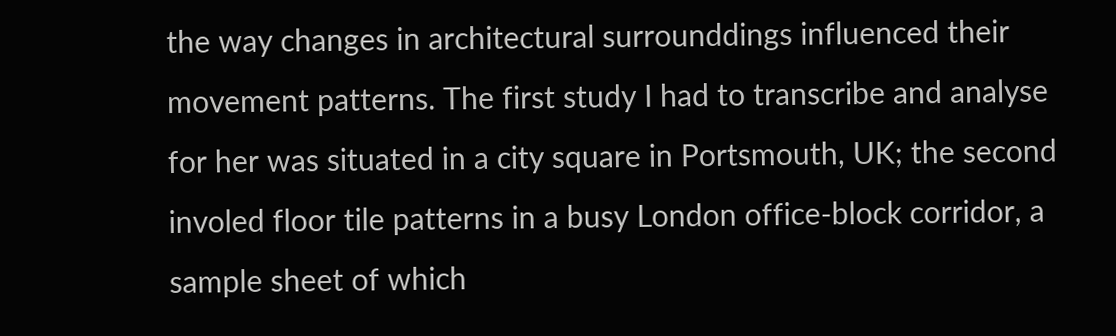the way changes in architectural surrounddings influenced their movement patterns. The first study I had to transcribe and analyse for her was situated in a city square in Portsmouth, UK; the second involed floor tile patterns in a busy London office-block corridor, a sample sheet of which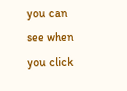you can see when you click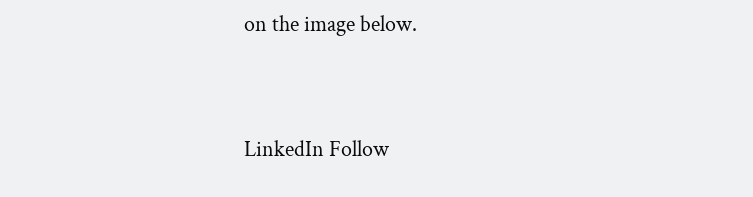on the image below.


LinkedIn Follow